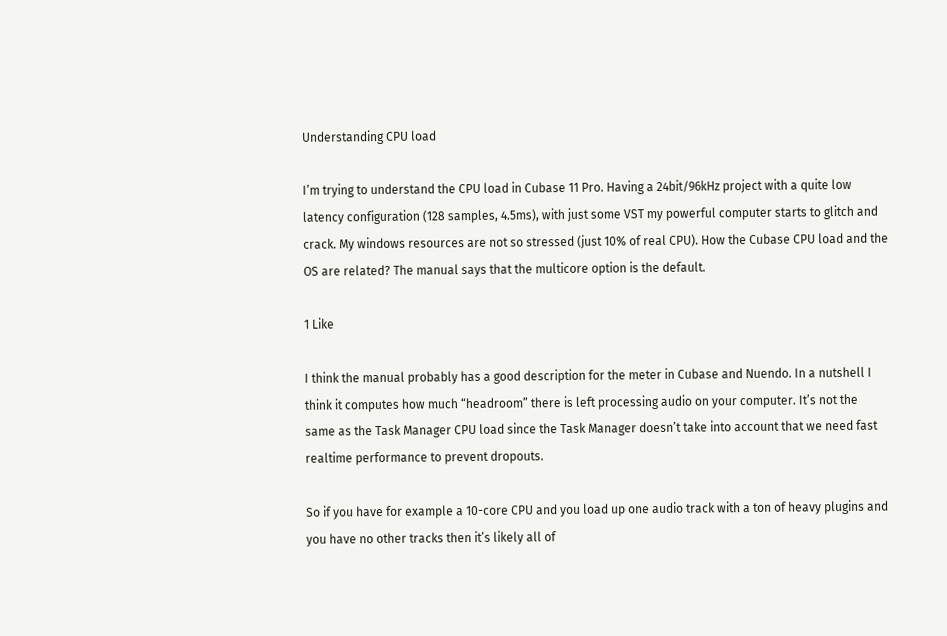Understanding CPU load

I’m trying to understand the CPU load in Cubase 11 Pro. Having a 24bit/96kHz project with a quite low latency configuration (128 samples, 4.5ms), with just some VST my powerful computer starts to glitch and crack. My windows resources are not so stressed (just 10% of real CPU). How the Cubase CPU load and the OS are related? The manual says that the multicore option is the default.

1 Like

I think the manual probably has a good description for the meter in Cubase and Nuendo. In a nutshell I think it computes how much “headroom” there is left processing audio on your computer. It’s not the same as the Task Manager CPU load since the Task Manager doesn’t take into account that we need fast realtime performance to prevent dropouts.

So if you have for example a 10-core CPU and you load up one audio track with a ton of heavy plugins and you have no other tracks then it’s likely all of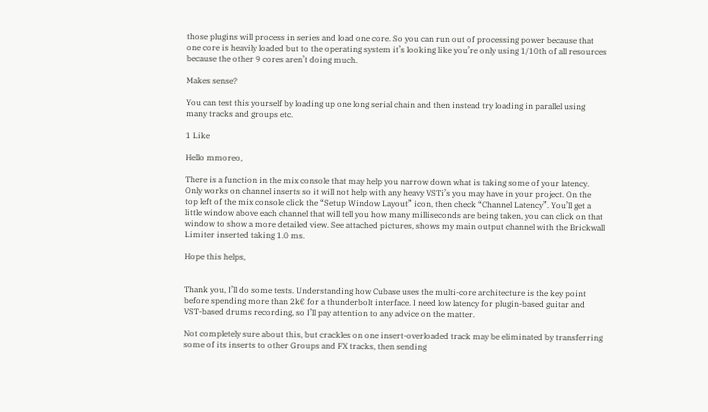those plugins will process in series and load one core. So you can run out of processing power because that one core is heavily loaded but to the operating system it’s looking like you’re only using 1/10th of all resources because the other 9 cores aren’t doing much.

Makes sense?

You can test this yourself by loading up one long serial chain and then instead try loading in parallel using many tracks and groups etc.

1 Like

Hello mmoreo,

There is a function in the mix console that may help you narrow down what is taking some of your latency. Only works on channel inserts so it will not help with any heavy VSTi’s you may have in your project. On the top left of the mix console click the “Setup Window Layout” icon, then check “Channel Latency”. You’ll get a little window above each channel that will tell you how many milliseconds are being taken, you can click on that window to show a more detailed view. See attached pictures, shows my main output channel with the Brickwall Limiter inserted taking 1.0 ms.

Hope this helps,


Thank you, I’ll do some tests. Understanding how Cubase uses the multi-core architecture is the key point before spending more than 2k€ for a thunderbolt interface. I need low latency for plugin-based guitar and VST-based drums recording, so I’ll pay attention to any advice on the matter.

Not completely sure about this, but crackles on one insert-overloaded track may be eliminated by transferring some of its inserts to other Groups and FX tracks, then sending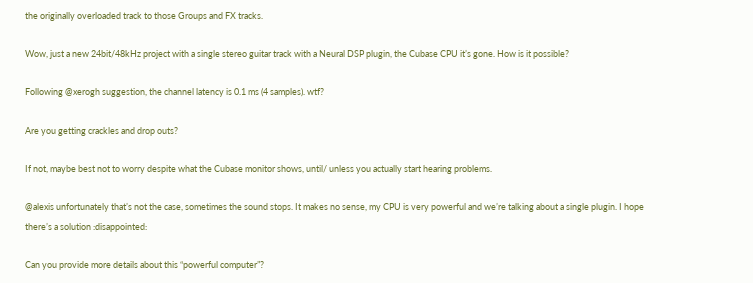the originally overloaded track to those Groups and FX tracks.

Wow, just a new 24bit/48kHz project with a single stereo guitar track with a Neural DSP plugin, the Cubase CPU it’s gone. How is it possible?

Following @xerogh suggestion, the channel latency is 0.1 ms (4 samples). wtf?

Are you getting crackles and drop outs?

If not, maybe best not to worry despite what the Cubase monitor shows, until/ unless you actually start hearing problems.

@alexis unfortunately that’s not the case, sometimes the sound stops. It makes no sense, my CPU is very powerful and we’re talking about a single plugin. I hope there’s a solution :disappointed:

Can you provide more details about this “powerful computer”?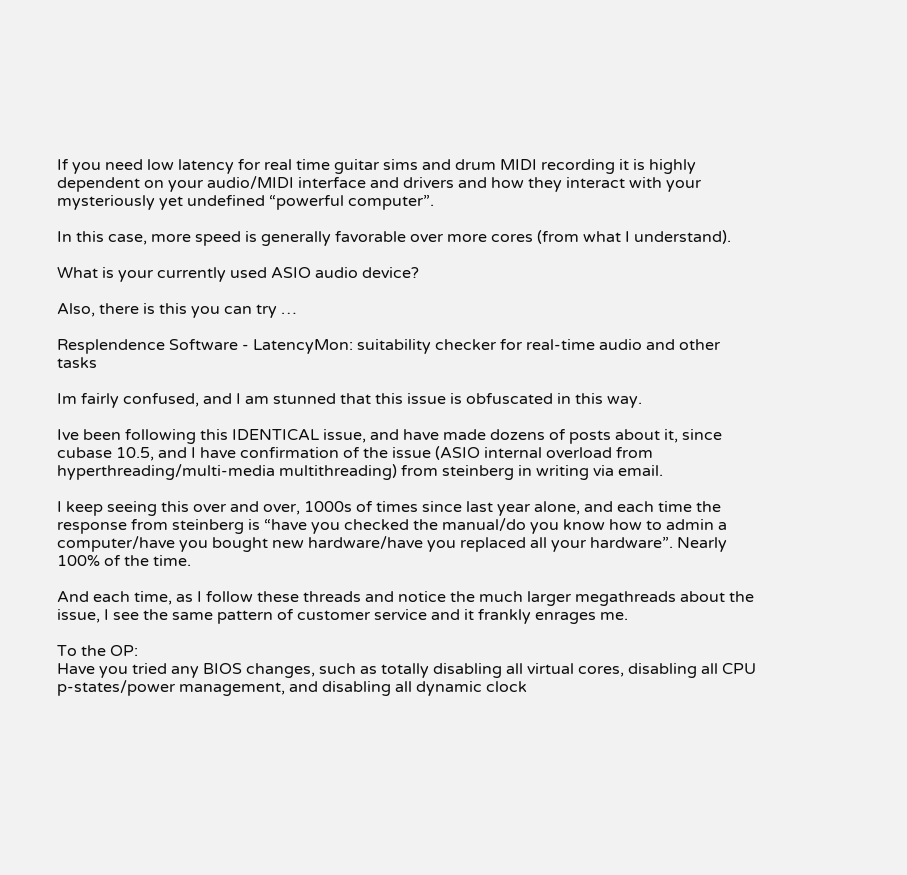If you need low latency for real time guitar sims and drum MIDI recording it is highly dependent on your audio/MIDI interface and drivers and how they interact with your mysteriously yet undefined “powerful computer”.

In this case, more speed is generally favorable over more cores (from what I understand).

What is your currently used ASIO audio device?

Also, there is this you can try …

Resplendence Software - LatencyMon: suitability checker for real-time audio and other tasks

Im fairly confused, and I am stunned that this issue is obfuscated in this way.

Ive been following this IDENTICAL issue, and have made dozens of posts about it, since cubase 10.5, and I have confirmation of the issue (ASIO internal overload from hyperthreading/multi-media multithreading) from steinberg in writing via email.

I keep seeing this over and over, 1000s of times since last year alone, and each time the response from steinberg is “have you checked the manual/do you know how to admin a computer/have you bought new hardware/have you replaced all your hardware”. Nearly 100% of the time.

And each time, as I follow these threads and notice the much larger megathreads about the issue, I see the same pattern of customer service and it frankly enrages me.

To the OP:
Have you tried any BIOS changes, such as totally disabling all virtual cores, disabling all CPU p-states/power management, and disabling all dynamic clock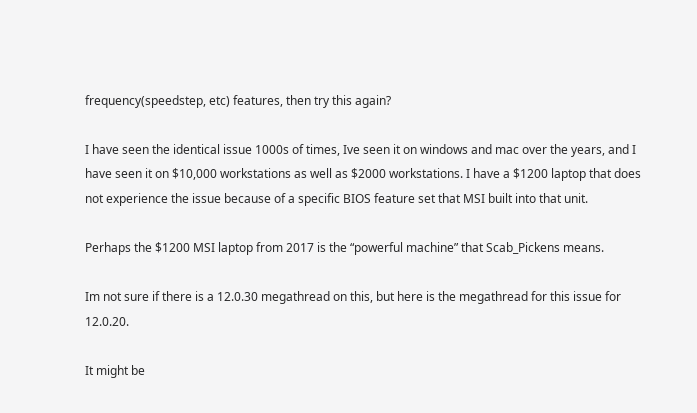frequency(speedstep, etc) features, then try this again?

I have seen the identical issue 1000s of times, Ive seen it on windows and mac over the years, and I have seen it on $10,000 workstations as well as $2000 workstations. I have a $1200 laptop that does not experience the issue because of a specific BIOS feature set that MSI built into that unit.

Perhaps the $1200 MSI laptop from 2017 is the “powerful machine” that Scab_Pickens means.

Im not sure if there is a 12.0.30 megathread on this, but here is the megathread for this issue for 12.0.20.

It might be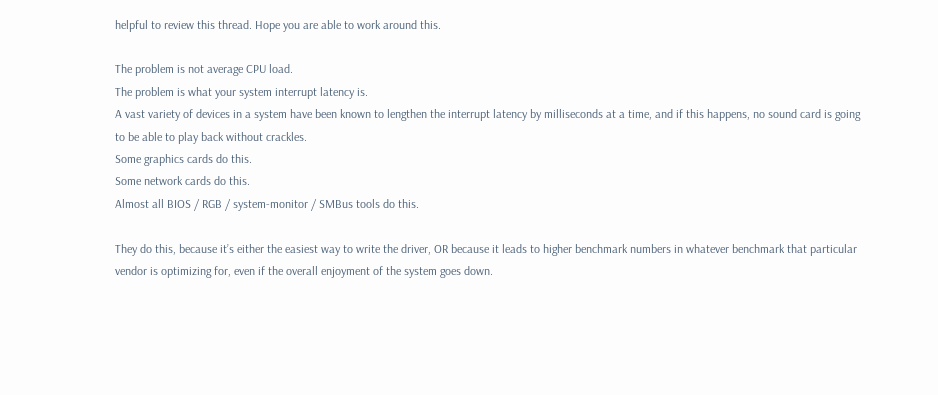helpful to review this thread. Hope you are able to work around this.

The problem is not average CPU load.
The problem is what your system interrupt latency is.
A vast variety of devices in a system have been known to lengthen the interrupt latency by milliseconds at a time, and if this happens, no sound card is going to be able to play back without crackles.
Some graphics cards do this.
Some network cards do this.
Almost all BIOS / RGB / system-monitor / SMBus tools do this.

They do this, because it’s either the easiest way to write the driver, OR because it leads to higher benchmark numbers in whatever benchmark that particular vendor is optimizing for, even if the overall enjoyment of the system goes down.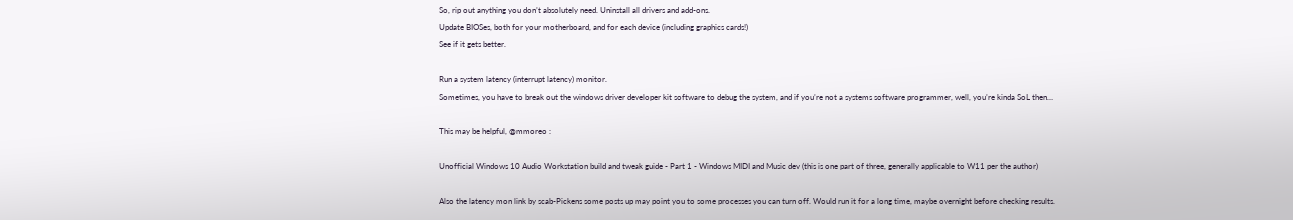So, rip out anything you don’t absolutely need. Uninstall all drivers and add-ons.
Update BIOSes, both for your motherboard, and for each device (including graphics cards!)
See if it gets better.

Run a system latency (interrupt latency) monitor.
Sometimes, you have to break out the windows driver developer kit software to debug the system, and if you’re not a systems software programmer, well, you’re kinda SoL then…

This may be helpful, @mmoreo :

Unofficial Windows 10 Audio Workstation build and tweak guide - Part 1 - Windows MIDI and Music dev (this is one part of three, generally applicable to W11 per the author)

Also the latency mon link by scab-Pickens some posts up may point you to some processes you can turn off. Would run it for a long time, maybe overnight before checking results.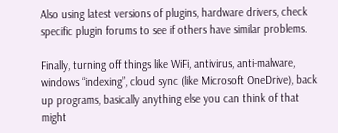Also using latest versions of plugins, hardware drivers, check specific plugin forums to see if others have similar problems.

Finally, turning off things like WiFi, antivirus, anti-malware, windows “indexing”, cloud sync (like Microsoft OneDrive), back up programs, basically anything else you can think of that might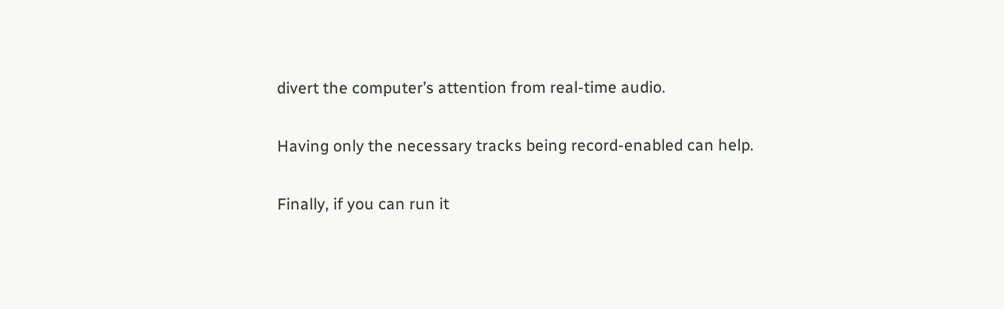divert the computer’s attention from real-time audio.

Having only the necessary tracks being record-enabled can help.

Finally, if you can run it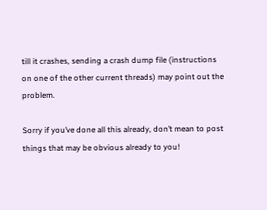till it crashes, sending a crash dump file (instructions on one of the other current threads) may point out the problem.

Sorry if you’ve done all this already, don’t mean to post things that may be obvious already to you!